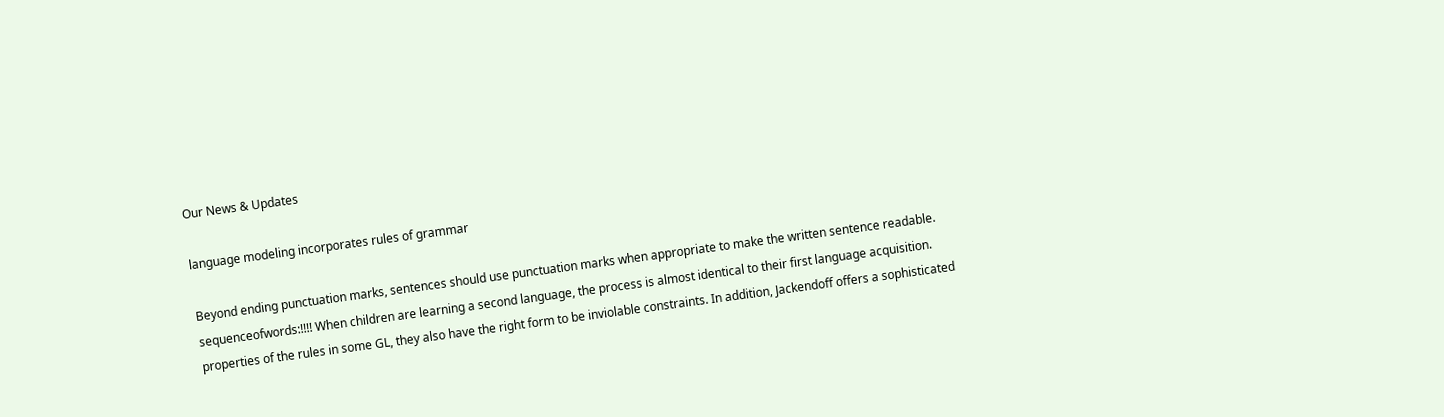Our News & Updates

language modeling incorporates rules of grammar

Beyond ending punctuation marks, sentences should use punctuation marks when appropriate to make the written sentence readable. sequenceofwords:!!!! When children are learning a second language, the process is almost identical to their first language acquisition. properties of the rules in some GL, they also have the right form to be inviolable constraints. In addition, Jackendoff offers a sophisticated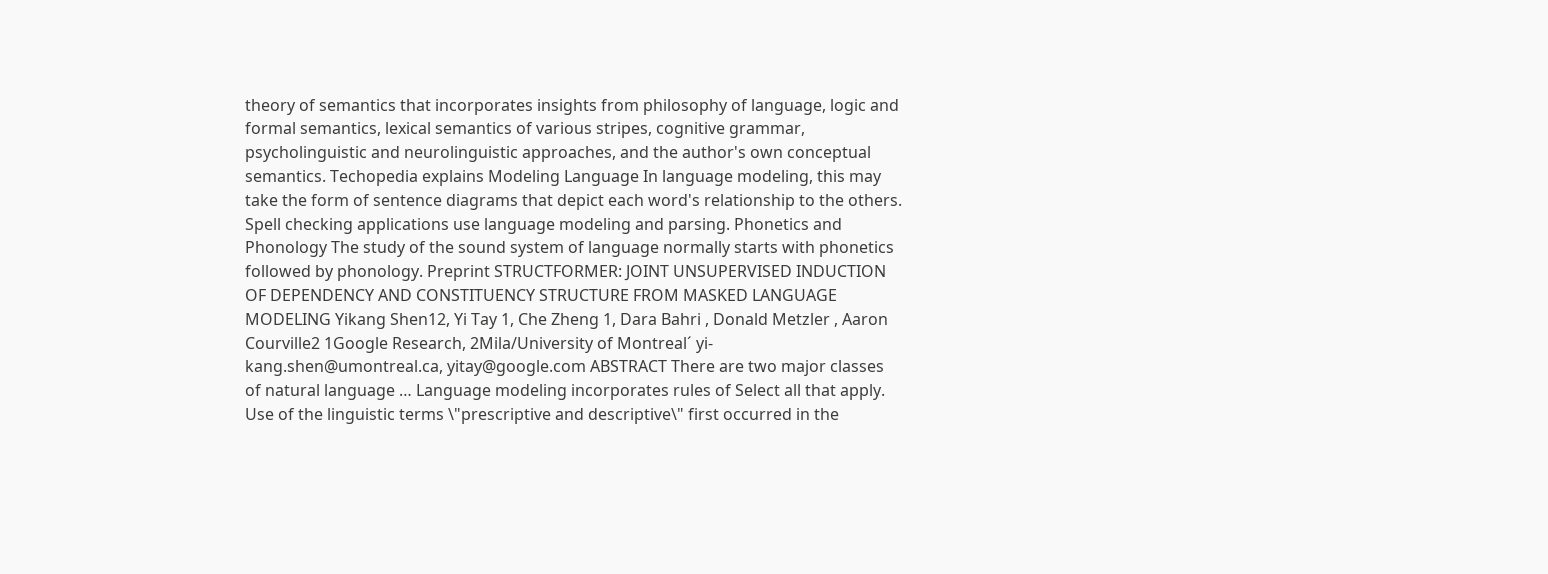theory of semantics that incorporates insights from philosophy of language, logic and formal semantics, lexical semantics of various stripes, cognitive grammar, psycholinguistic and neurolinguistic approaches, and the author's own conceptual semantics. Techopedia explains Modeling Language In language modeling, this may take the form of sentence diagrams that depict each word's relationship to the others. Spell checking applications use language modeling and parsing. Phonetics and Phonology The study of the sound system of language normally starts with phonetics followed by phonology. Preprint STRUCTFORMER: JOINT UNSUPERVISED INDUCTION OF DEPENDENCY AND CONSTITUENCY STRUCTURE FROM MASKED LANGUAGE MODELING Yikang Shen12, Yi Tay 1, Che Zheng 1, Dara Bahri , Donald Metzler , Aaron Courville2 1Google Research, 2Mila/University of Montreal´ yi-kang.shen@umontreal.ca, yitay@google.com ABSTRACT There are two major classes of natural language … Language modeling incorporates rules of Select all that apply. Use of the linguistic terms \"prescriptive and descriptive\" first occurred in the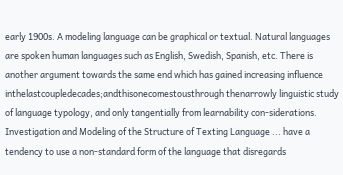early 1900s. A modeling language can be graphical or textual. Natural languages are spoken human languages such as English, Swedish, Spanish, etc. There is another argument towards the same end which has gained increasing influence inthelastcoupledecades;andthisonecomestousthrough thenarrowly linguistic study of language typology, and only tangentially from learnability con-siderations. Investigation and Modeling of the Structure of Texting Language ... have a tendency to use a non-standard form of the language that disregards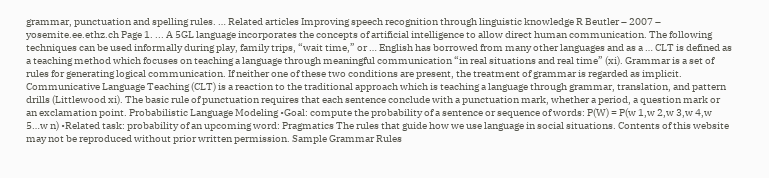grammar, punctuation and spelling rules. … Related articles Improving speech recognition through linguistic knowledge R Beutler – 2007 – yosemite.ee.ethz.ch Page 1. ... A 5GL language incorporates the concepts of artificial intelligence to allow direct human communication. The following techniques can be used informally during play, family trips, “wait time,” or … English has borrowed from many other languages and as a … CLT is defined as a teaching method which focuses on teaching a language through meaningful communication “in real situations and real time” (xi). Grammar is a set of rules for generating logical communication. If neither one of these two conditions are present, the treatment of grammar is regarded as implicit. Communicative Language Teaching (CLT) is a reaction to the traditional approach which is teaching a language through grammar, translation, and pattern drills (Littlewood xi). The basic rule of punctuation requires that each sentence conclude with a punctuation mark, whether a period, a question mark or an exclamation point. Probabilistic Language Modeling •Goal: compute the probability of a sentence or sequence of words: P(W) = P(w 1,w 2,w 3,w 4,w 5…w n) •Related task: probability of an upcoming word: Pragmatics The rules that guide how we use language in social situations. Contents of this website may not be reproduced without prior written permission. Sample Grammar Rules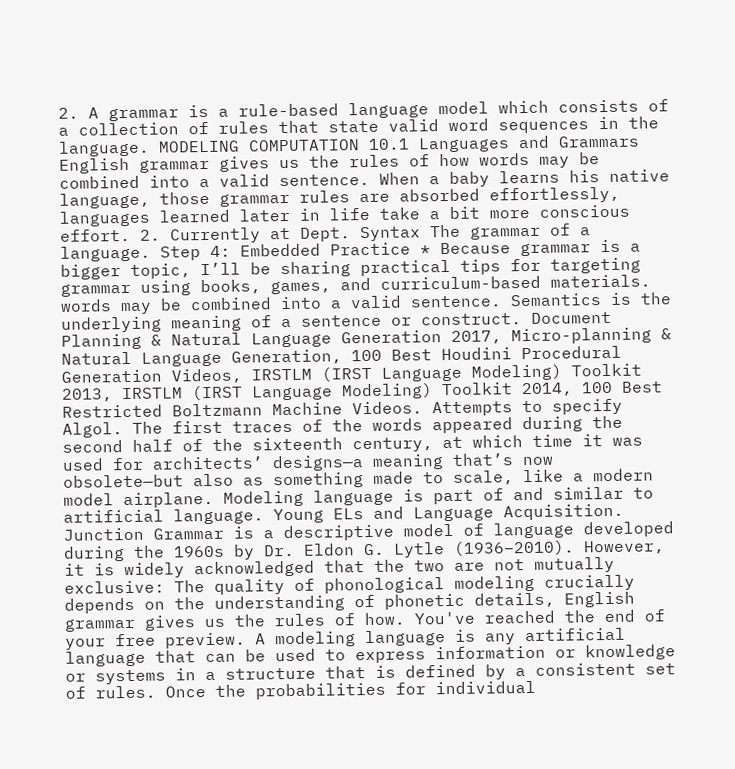2. A grammar is a rule-based language model which consists of a collection of rules that state valid word sequences in the language. MODELING COMPUTATION 10.1 Languages and Grammars English grammar gives us the rules of how words may be combined into a valid sentence. When a baby learns his native language, those grammar rules are absorbed effortlessly, languages learned later in life take a bit more conscious effort. 2. Currently at Dept. Syntax The grammar of a language. Step 4: Embedded Practice * Because grammar is a bigger topic, I’ll be sharing practical tips for targeting grammar using books, games, and curriculum-based materials. words may be combined into a valid sentence. Semantics is the underlying meaning of a sentence or construct. Document Planning & Natural Language Generation 2017, Micro-planning & Natural Language Generation, 100 Best Houdini Procedural Generation Videos, IRSTLM (IRST Language Modeling) Toolkit 2013, IRSTLM (IRST Language Modeling) Toolkit 2014, 100 Best Restricted Boltzmann Machine Videos. Attempts to specify Algol. The first traces of the words appeared during the second half of the sixteenth century, at which time it was used for architects’ designs—a meaning that’s now obsolete—but also as something made to scale, like a modern model airplane. Modeling language is part of and similar to artificial language. Young ELs and Language Acquisition. Junction Grammar is a descriptive model of language developed during the 1960s by Dr. Eldon G. Lytle (1936–2010). However, it is widely acknowledged that the two are not mutually exclusive: The quality of phonological modeling crucially depends on the understanding of phonetic details, English grammar gives us the rules of how. You've reached the end of your free preview. A modeling language is any artificial language that can be used to express information or knowledge or systems in a structure that is defined by a consistent set of rules. Once the probabilities for individual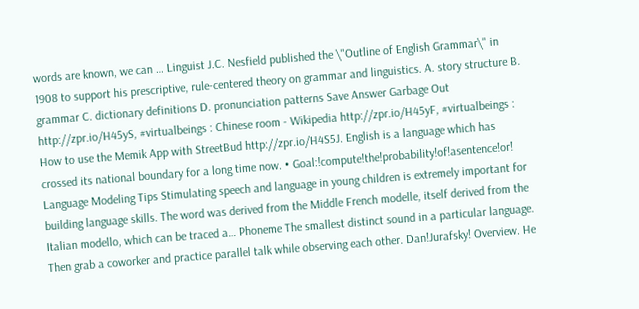words are known, we can … Linguist J.C. Nesfield published the \"Outline of English Grammar\" in 1908 to support his prescriptive, rule-centered theory on grammar and linguistics. A. story structure B. grammar C. dictionary definitions D. pronunciation patterns Save Answer Garbage Out http://zpr.io/H45yS, #virtualbeings : Chinese room - Wikipedia http://zpr.io/H45yF, #virtualbeings : How to use the Memik App with StreetBud http://zpr.io/H4S5J. English is a language which has crossed its national boundary for a long time now. • Goal:!compute!the!probability!of!asentence!or! Language Modeling Tips Stimulating speech and language in young children is extremely important for building language skills. The word was derived from the Middle French modelle, itself derived from the Italian modello, which can be traced a… Phoneme The smallest distinct sound in a particular language. Then grab a coworker and practice parallel talk while observing each other. Dan!Jurafsky! Overview. He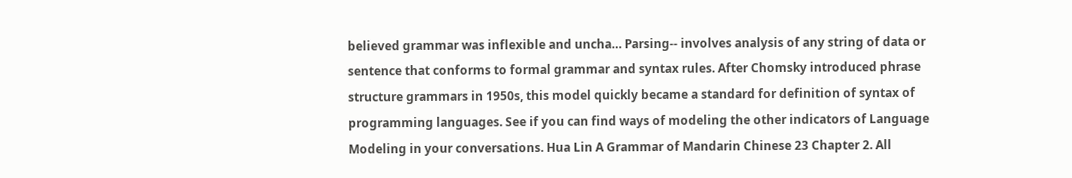believed grammar was inflexible and uncha… Parsing-- involves analysis of any string of data or sentence that conforms to formal grammar and syntax rules. After Chomsky introduced phrase structure grammars in 1950s, this model quickly became a standard for definition of syntax of programming languages. See if you can find ways of modeling the other indicators of Language Modeling in your conversations. Hua Lin A Grammar of Mandarin Chinese 23 Chapter 2. All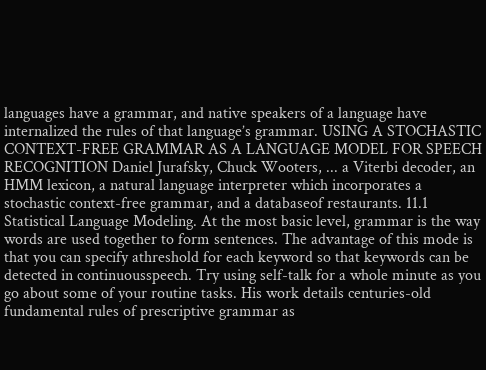languages have a grammar, and native speakers of a language have internalized the rules of that language’s grammar. USING A STOCHASTIC CONTEXT-FREE GRAMMAR AS A LANGUAGE MODEL FOR SPEECH RECOGNITION Daniel Jurafsky, Chuck Wooters, ... a Viterbi decoder, an HMM lexicon, a natural language interpreter which incorporates a stochastic context-free grammar, and a databaseof restaurants. 11.1 Statistical Language Modeling. At the most basic level, grammar is the way words are used together to form sentences. The advantage of this mode is that you can specify athreshold for each keyword so that keywords can be detected in continuousspeech. Try using self-talk for a whole minute as you go about some of your routine tasks. His work details centuries-old fundamental rules of prescriptive grammar as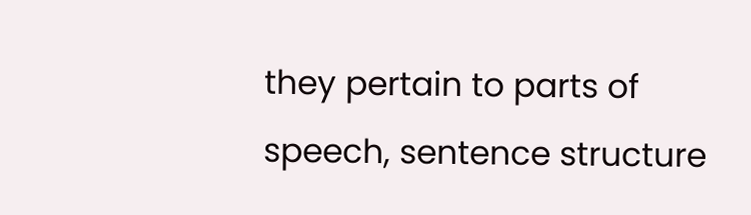they pertain to parts of speech, sentence structure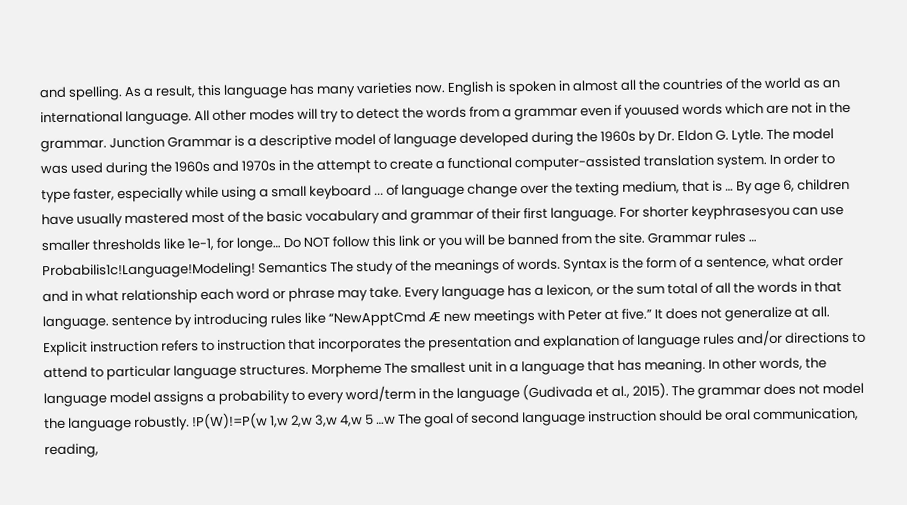and spelling. As a result, this language has many varieties now. English is spoken in almost all the countries of the world as an international language. All other modes will try to detect the words from a grammar even if youused words which are not in the grammar. Junction Grammar is a descriptive model of language developed during the 1960s by Dr. Eldon G. Lytle. The model was used during the 1960s and 1970s in the attempt to create a functional computer-assisted translation system. In order to type faster, especially while using a small keyboard ... of language change over the texting medium, that is … By age 6, children have usually mastered most of the basic vocabulary and grammar of their first language. For shorter keyphrasesyou can use smaller thresholds like 1e-1, for longe… Do NOT follow this link or you will be banned from the site. Grammar rules … Probabilis1c!Language!Modeling! Semantics The study of the meanings of words. Syntax is the form of a sentence, what order and in what relationship each word or phrase may take. Every language has a lexicon, or the sum total of all the words in that language. sentence by introducing rules like “NewApptCmd Æ new meetings with Peter at five.” It does not generalize at all. Explicit instruction refers to instruction that incorporates the presentation and explanation of language rules and/or directions to attend to particular language structures. Morpheme The smallest unit in a language that has meaning. In other words, the language model assigns a probability to every word/term in the language (Gudivada et al., 2015). The grammar does not model the language robustly. !P(W)!=P(w 1,w 2,w 3,w 4,w 5 …w The goal of second language instruction should be oral communication, reading,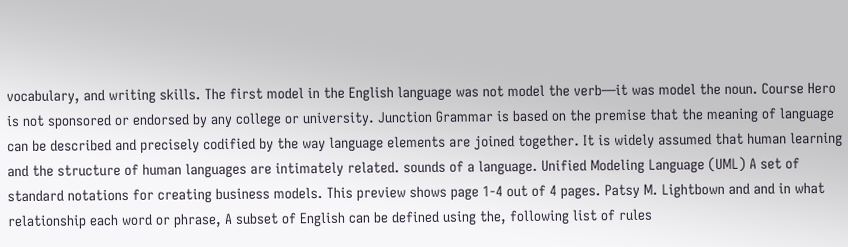vocabulary, and writing skills. The first model in the English language was not model the verb—it was model the noun. Course Hero is not sponsored or endorsed by any college or university. Junction Grammar is based on the premise that the meaning of language can be described and precisely codified by the way language elements are joined together. It is widely assumed that human learning and the structure of human languages are intimately related. sounds of a language. Unified Modeling Language (UML) A set of standard notations for creating business models. This preview shows page 1-4 out of 4 pages. Patsy M. Lightbown and and in what relationship each word or phrase, A subset of English can be defined using the, following list of rules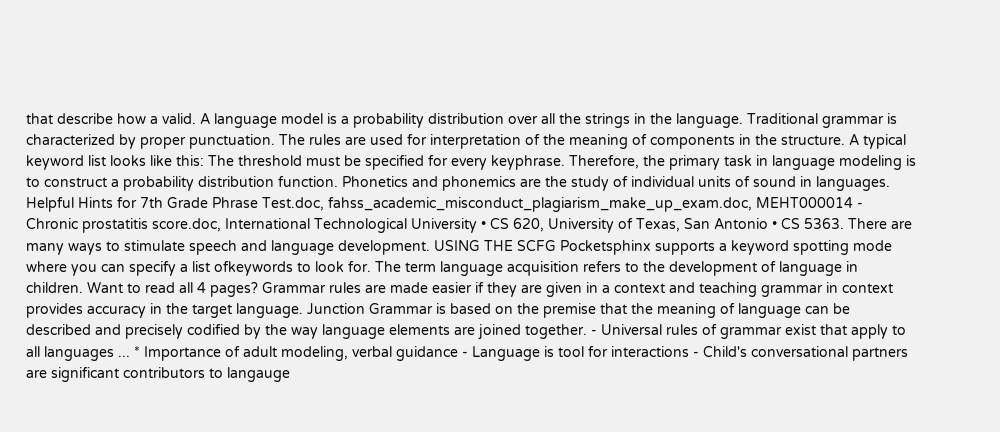that describe how a valid. A language model is a probability distribution over all the strings in the language. Traditional grammar is characterized by proper punctuation. The rules are used for interpretation of the meaning of components in the structure. A typical keyword list looks like this: The threshold must be specified for every keyphrase. Therefore, the primary task in language modeling is to construct a probability distribution function. Phonetics and phonemics are the study of individual units of sound in languages. Helpful Hints for 7th Grade Phrase Test.doc, fahss_academic_misconduct_plagiarism_make_up_exam.doc, MEHT000014 - Chronic prostatitis score.doc, International Technological University • CS 620, University of Texas, San Antonio • CS 5363. There are many ways to stimulate speech and language development. USING THE SCFG Pocketsphinx supports a keyword spotting mode where you can specify a list ofkeywords to look for. The term language acquisition refers to the development of language in children. Want to read all 4 pages? Grammar rules are made easier if they are given in a context and teaching grammar in context provides accuracy in the target language. Junction Grammar is based on the premise that the meaning of language can be described and precisely codified by the way language elements are joined together. - Universal rules of grammar exist that apply to all languages ... * Importance of adult modeling, verbal guidance - Language is tool for interactions - Child's conversational partners are significant contributors to langauge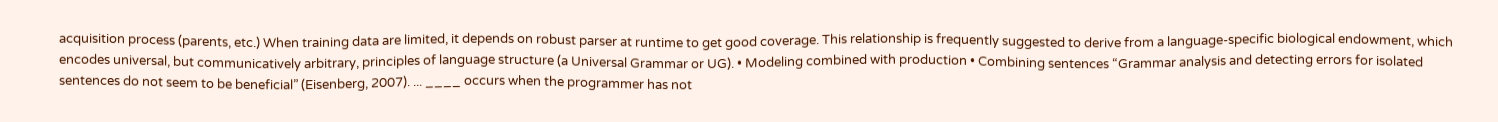acquisition process (parents, etc.) When training data are limited, it depends on robust parser at runtime to get good coverage. This relationship is frequently suggested to derive from a language-specific biological endowment, which encodes universal, but communicatively arbitrary, principles of language structure (a Universal Grammar or UG). • Modeling combined with production • Combining sentences “Grammar analysis and detecting errors for isolated sentences do not seem to be beneficial” (Eisenberg, 2007). ... ____ occurs when the programmer has not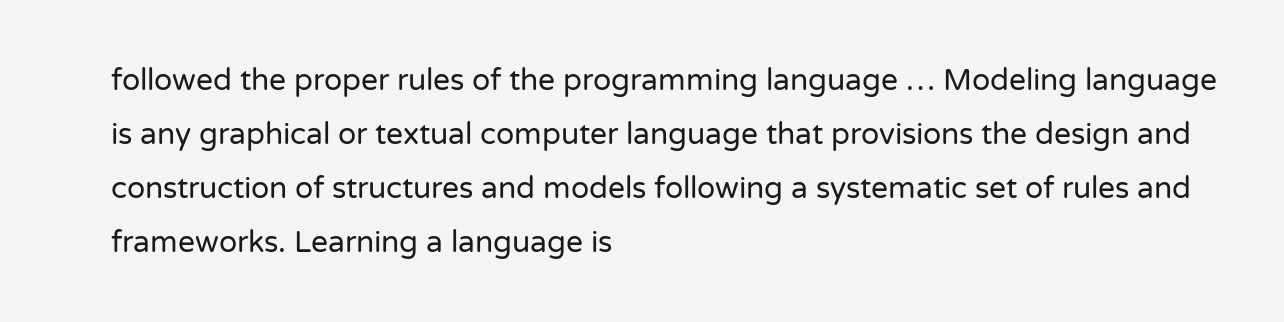followed the proper rules of the programming language … Modeling language is any graphical or textual computer language that provisions the design and construction of structures and models following a systematic set of rules and frameworks. Learning a language is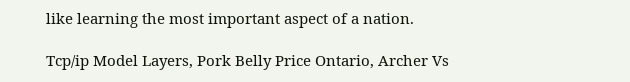like learning the most important aspect of a nation.

Tcp/ip Model Layers, Pork Belly Price Ontario, Archer Vs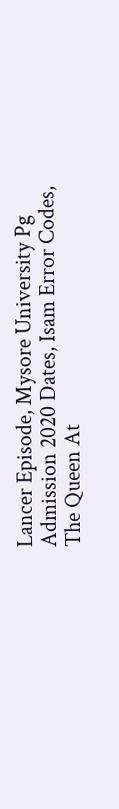Lancer Episode, Mysore University Pg Admission 2020 Dates, Isam Error Codes, The Queen At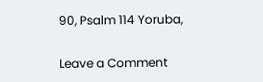90, Psalm 114 Yoruba,

Leave a Comment